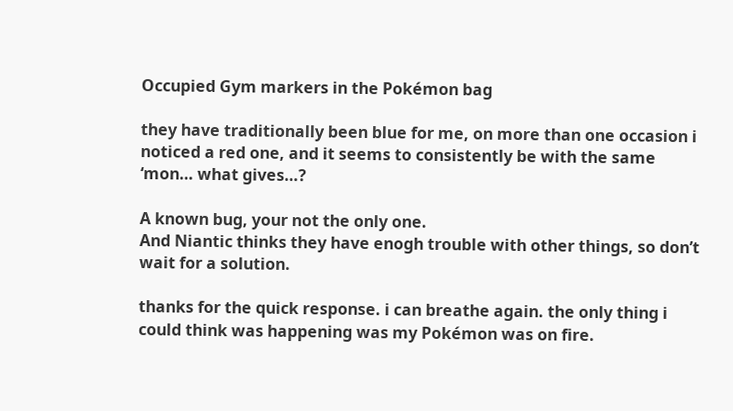Occupied Gym markers in the Pokémon bag

they have traditionally been blue for me, on more than one occasion i noticed a red one, and it seems to consistently be with the same ‘mon… what gives…?

A known bug, your not the only one.
And Niantic thinks they have enogh trouble with other things, so don’t wait for a solution.

thanks for the quick response. i can breathe again. the only thing i could think was happening was my Pokémon was on fire.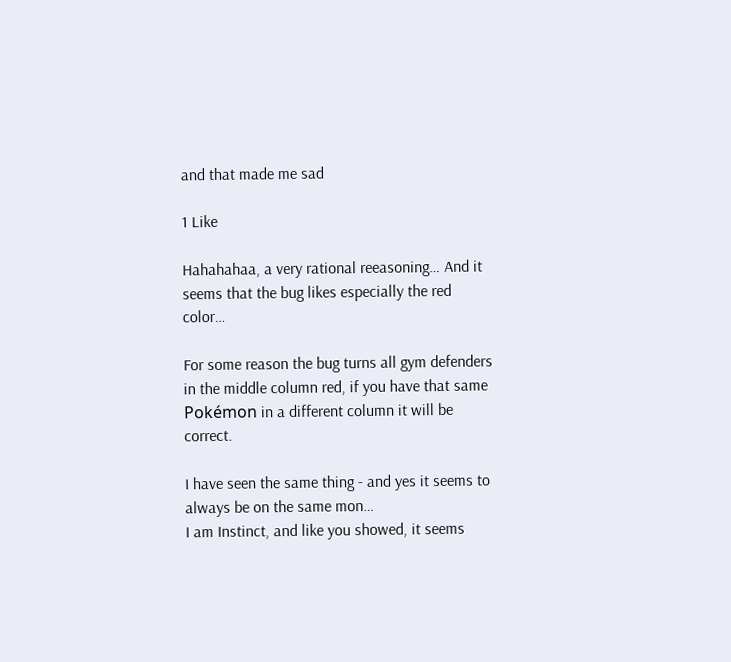and that made me sad

1 Like

Hahahahaa, a very rational reeasoning… And it seems that the bug likes especially the red color…

For some reason the bug turns all gym defenders in the middle column red, if you have that same Pokémon in a different column it will be correct.

I have seen the same thing - and yes it seems to always be on the same mon…
I am Instinct, and like you showed, it seems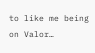to like me being on Valor…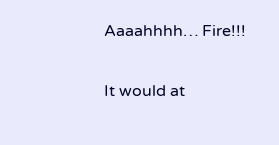Aaaahhhh… Fire!!!

It would at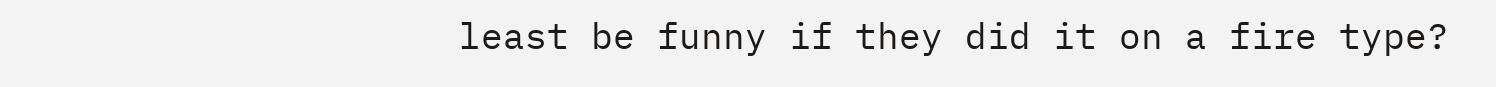least be funny if they did it on a fire type?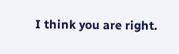I think you are right.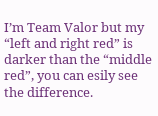I’m Team Valor but my “left and right red” is darker than the “middle red”, you can esily see the difference.